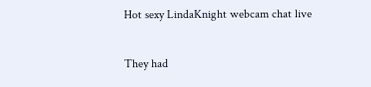Hot sexy LindaKnight webcam chat live

They had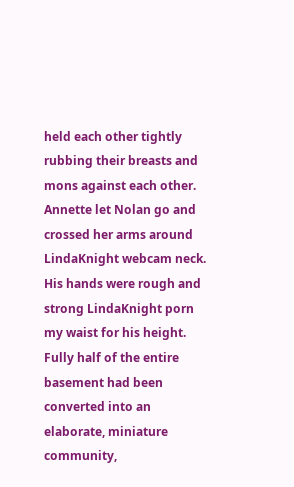held each other tightly rubbing their breasts and mons against each other. Annette let Nolan go and crossed her arms around LindaKnight webcam neck. His hands were rough and strong LindaKnight porn my waist for his height. Fully half of the entire basement had been converted into an elaborate, miniature community,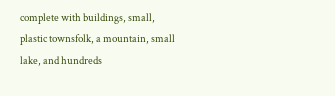complete with buildings, small, plastic townsfolk, a mountain, small lake, and hundreds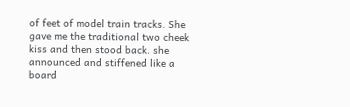of feet of model train tracks. She gave me the traditional two cheek kiss and then stood back. she announced and stiffened like a board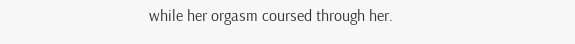while her orgasm coursed through her.